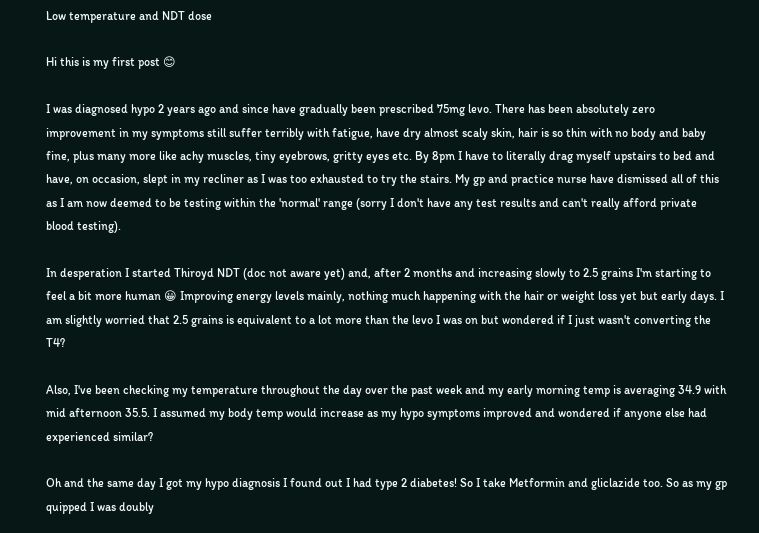Low temperature and NDT dose

Hi this is my first post 😊

I was diagnosed hypo 2 years ago and since have gradually been prescribed 75mg levo. There has been absolutely zero improvement in my symptoms still suffer terribly with fatigue, have dry almost scaly skin, hair is so thin with no body and baby fine, plus many more like achy muscles, tiny eyebrows, gritty eyes etc. By 8pm I have to literally drag myself upstairs to bed and have, on occasion, slept in my recliner as I was too exhausted to try the stairs. My gp and practice nurse have dismissed all of this as I am now deemed to be testing within the 'normal' range (sorry I don't have any test results and can't really afford private blood testing).

In desperation I started Thiroyd NDT (doc not aware yet) and, after 2 months and increasing slowly to 2.5 grains I'm starting to feel a bit more human 😀 Improving energy levels mainly, nothing much happening with the hair or weight loss yet but early days. I am slightly worried that 2.5 grains is equivalent to a lot more than the levo I was on but wondered if I just wasn't converting the T4?

Also, I've been checking my temperature throughout the day over the past week and my early morning temp is averaging 34.9 with mid afternoon 35.5. I assumed my body temp would increase as my hypo symptoms improved and wondered if anyone else had experienced similar?

Oh and the same day I got my hypo diagnosis I found out I had type 2 diabetes! So I take Metformin and gliclazide too. So as my gp quipped I was doubly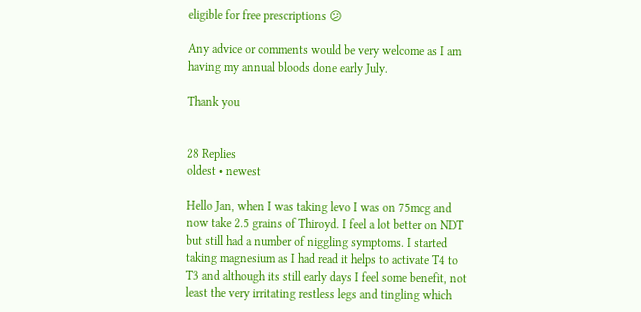eligible for free prescriptions 😕

Any advice or comments would be very welcome as I am having my annual bloods done early July.

Thank you


28 Replies
oldest • newest

Hello Jan, when I was taking levo I was on 75mcg and now take 2.5 grains of Thiroyd. I feel a lot better on NDT but still had a number of niggling symptoms. I started taking magnesium as I had read it helps to activate T4 to T3 and although its still early days I feel some benefit, not least the very irritating restless legs and tingling which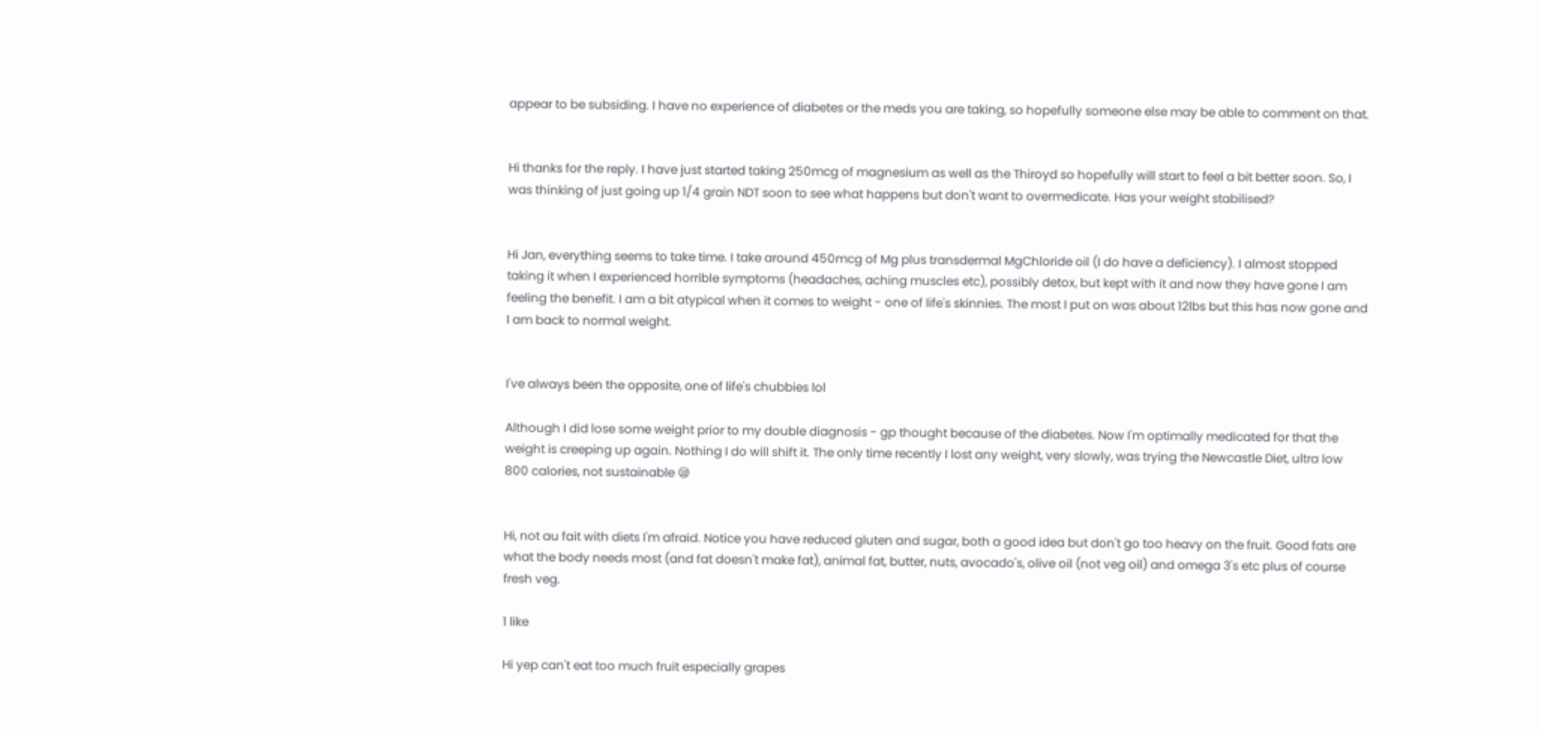appear to be subsiding. I have no experience of diabetes or the meds you are taking, so hopefully someone else may be able to comment on that.


Hi thanks for the reply. I have just started taking 250mcg of magnesium as well as the Thiroyd so hopefully will start to feel a bit better soon. So, I was thinking of just going up 1/4 grain NDT soon to see what happens but don't want to overmedicate. Has your weight stabilised?


Hi Jan, everything seems to take time. I take around 450mcg of Mg plus transdermal MgChloride oil (I do have a deficiency). I almost stopped taking it when I experienced horrible symptoms (headaches, aching muscles etc), possibly detox, but kept with it and now they have gone I am feeling the benefit. I am a bit atypical when it comes to weight - one of life's skinnies. The most I put on was about 12lbs but this has now gone and I am back to normal weight.


I've always been the opposite, one of life's chubbies lol

Although I did lose some weight prior to my double diagnosis - gp thought because of the diabetes. Now I'm optimally medicated for that the weight is creeping up again. Nothing I do will shift it. The only time recently I lost any weight, very slowly, was trying the Newcastle Diet, ultra low 800 calories, not sustainable 😪


Hi, not au fait with diets I'm afraid. Notice you have reduced gluten and sugar, both a good idea but don't go too heavy on the fruit. Good fats are what the body needs most (and fat doesn't make fat), animal fat, butter, nuts, avocado's, olive oil (not veg oil) and omega 3's etc plus of course fresh veg.

1 like

Hi yep can't eat too much fruit especially grapes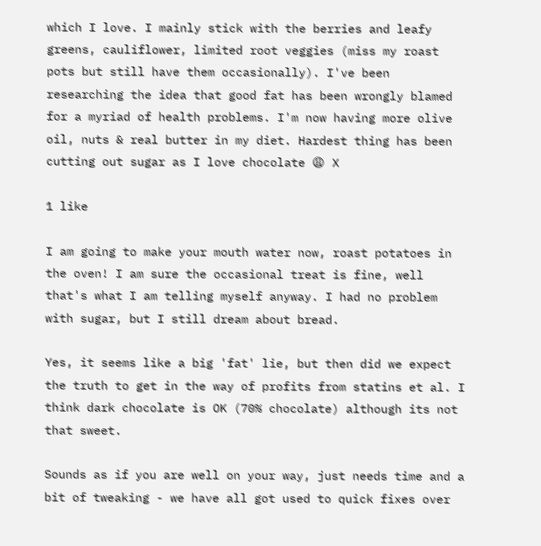which I love. I mainly stick with the berries and leafy greens, cauliflower, limited root veggies (miss my roast pots but still have them occasionally). I've been researching the idea that good fat has been wrongly blamed for a myriad of health problems. I'm now having more olive oil, nuts & real butter in my diet. Hardest thing has been cutting out sugar as I love chocolate 😩 X

1 like

I am going to make your mouth water now, roast potatoes in the oven! I am sure the occasional treat is fine, well that's what I am telling myself anyway. I had no problem with sugar, but I still dream about bread.

Yes, it seems like a big 'fat' lie, but then did we expect the truth to get in the way of profits from statins et al. I think dark chocolate is OK (70% chocolate) although its not that sweet.

Sounds as if you are well on your way, just needs time and a bit of tweaking - we have all got used to quick fixes over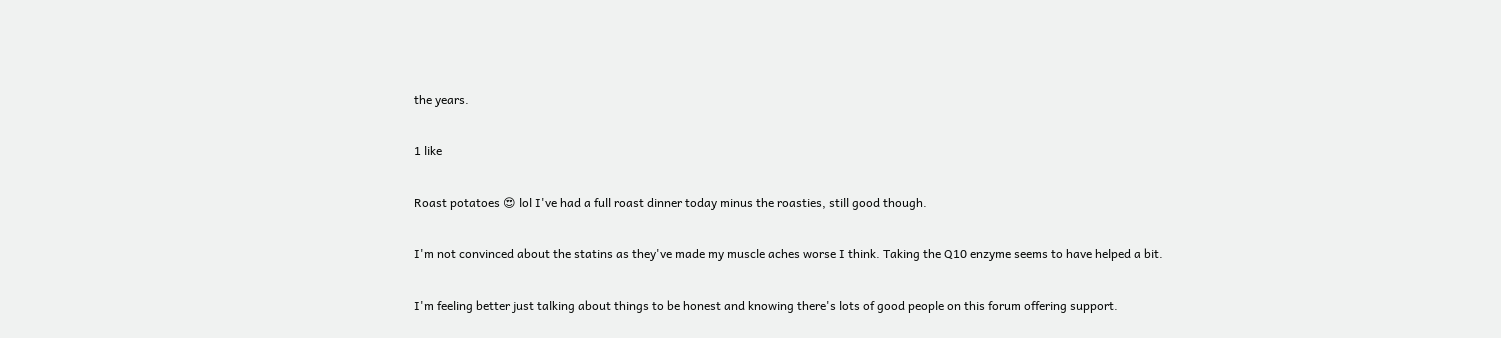the years.

1 like

Roast potatoes 😍 lol I've had a full roast dinner today minus the roasties, still good though.

I'm not convinced about the statins as they've made my muscle aches worse I think. Taking the Q10 enzyme seems to have helped a bit.

I'm feeling better just talking about things to be honest and knowing there's lots of good people on this forum offering support.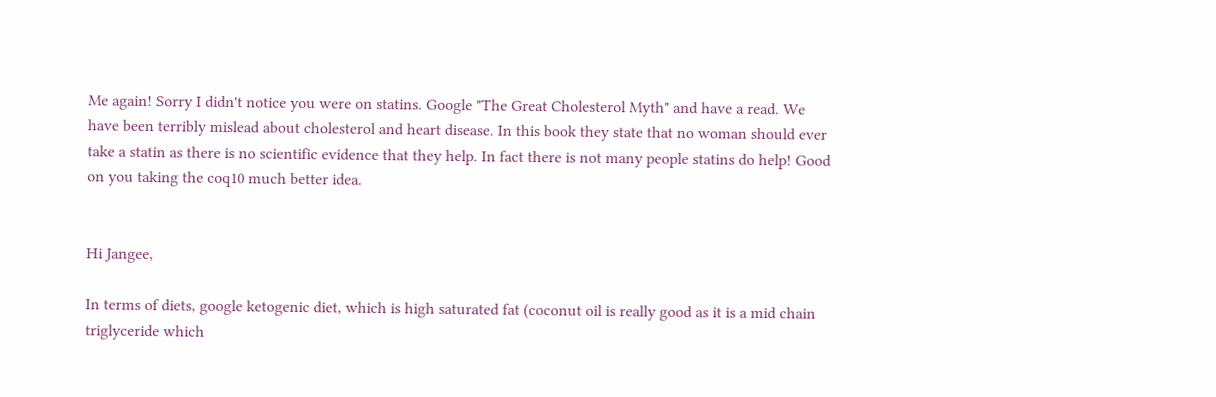Me again! Sorry I didn't notice you were on statins. Google "The Great Cholesterol Myth" and have a read. We have been terribly mislead about cholesterol and heart disease. In this book they state that no woman should ever take a statin as there is no scientific evidence that they help. In fact there is not many people statins do help! Good on you taking the coq10 much better idea.


Hi Jangee,

In terms of diets, google ketogenic diet, which is high saturated fat (coconut oil is really good as it is a mid chain triglyceride which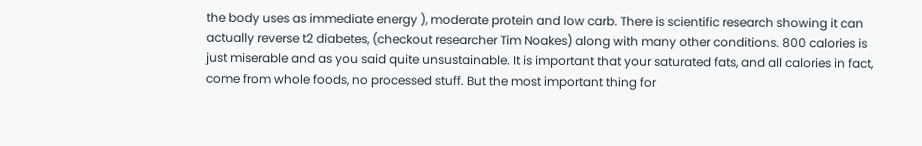the body uses as immediate energy ), moderate protein and low carb. There is scientific research showing it can actually reverse t2 diabetes, (checkout researcher Tim Noakes) along with many other conditions. 800 calories is just miserable and as you said quite unsustainable. It is important that your saturated fats, and all calories in fact, come from whole foods, no processed stuff. But the most important thing for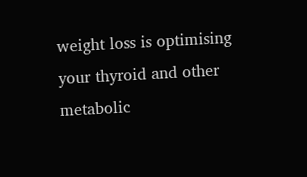weight loss is optimising your thyroid and other metabolic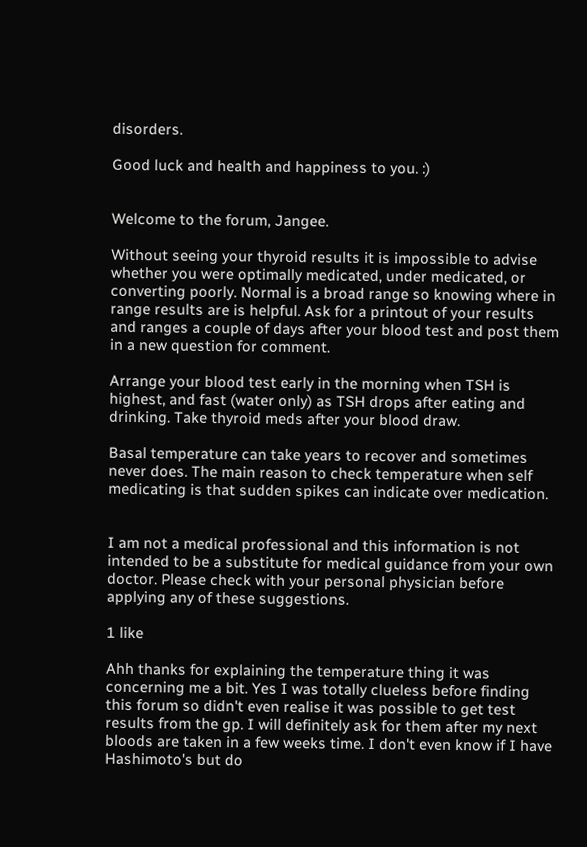disorders.

Good luck and health and happiness to you. :)


Welcome to the forum, Jangee.

Without seeing your thyroid results it is impossible to advise whether you were optimally medicated, under medicated, or converting poorly. Normal is a broad range so knowing where in range results are is helpful. Ask for a printout of your results and ranges a couple of days after your blood test and post them in a new question for comment.

Arrange your blood test early in the morning when TSH is highest, and fast (water only) as TSH drops after eating and drinking. Take thyroid meds after your blood draw.

Basal temperature can take years to recover and sometimes never does. The main reason to check temperature when self medicating is that sudden spikes can indicate over medication.


I am not a medical professional and this information is not intended to be a substitute for medical guidance from your own doctor. Please check with your personal physician before applying any of these suggestions.

1 like

Ahh thanks for explaining the temperature thing it was concerning me a bit. Yes I was totally clueless before finding this forum so didn't even realise it was possible to get test results from the gp. I will definitely ask for them after my next bloods are taken in a few weeks time. I don't even know if I have Hashimoto's but do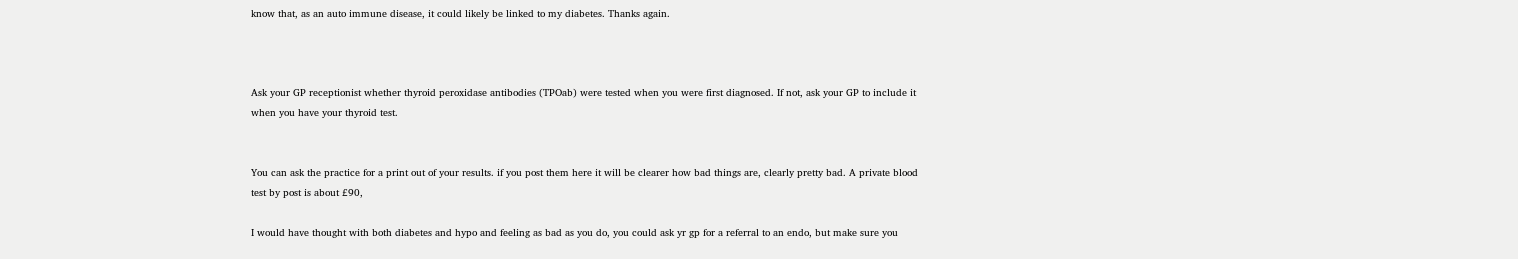know that, as an auto immune disease, it could likely be linked to my diabetes. Thanks again.



Ask your GP receptionist whether thyroid peroxidase antibodies (TPOab) were tested when you were first diagnosed. If not, ask your GP to include it when you have your thyroid test.


You can ask the practice for a print out of your results. if you post them here it will be clearer how bad things are, clearly pretty bad. A private blood test by post is about £90,

I would have thought with both diabetes and hypo and feeling as bad as you do, you could ask yr gp for a referral to an endo, but make sure you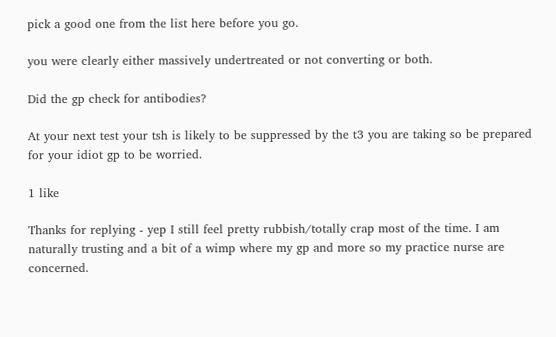pick a good one from the list here before you go.

you were clearly either massively undertreated or not converting or both.

Did the gp check for antibodies?

At your next test your tsh is likely to be suppressed by the t3 you are taking so be prepared for your idiot gp to be worried.

1 like

Thanks for replying - yep I still feel pretty rubbish/totally crap most of the time. I am naturally trusting and a bit of a wimp where my gp and more so my practice nurse are concerned.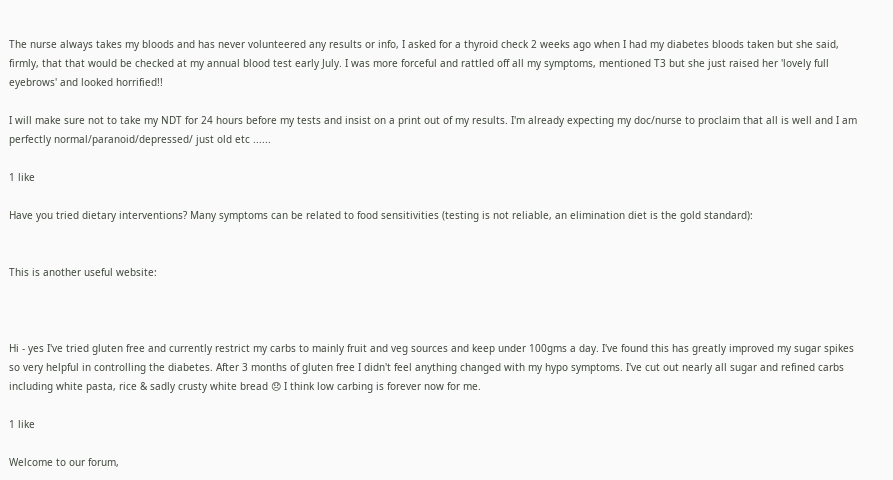The nurse always takes my bloods and has never volunteered any results or info, I asked for a thyroid check 2 weeks ago when I had my diabetes bloods taken but she said, firmly, that that would be checked at my annual blood test early July. I was more forceful and rattled off all my symptoms, mentioned T3 but she just raised her 'lovely full eyebrows' and looked horrified!!

I will make sure not to take my NDT for 24 hours before my tests and insist on a print out of my results. I'm already expecting my doc/nurse to proclaim that all is well and I am perfectly normal/paranoid/depressed/ just old etc ......

1 like

Have you tried dietary interventions? Many symptoms can be related to food sensitivities (testing is not reliable, an elimination diet is the gold standard):


This is another useful website:



Hi - yes I've tried gluten free and currently restrict my carbs to mainly fruit and veg sources and keep under 100gms a day. I've found this has greatly improved my sugar spikes so very helpful in controlling the diabetes. After 3 months of gluten free I didn't feel anything changed with my hypo symptoms. I've cut out nearly all sugar and refined carbs including white pasta, rice & sadly crusty white bread 😞 I think low carbing is forever now for me.

1 like

Welcome to our forum,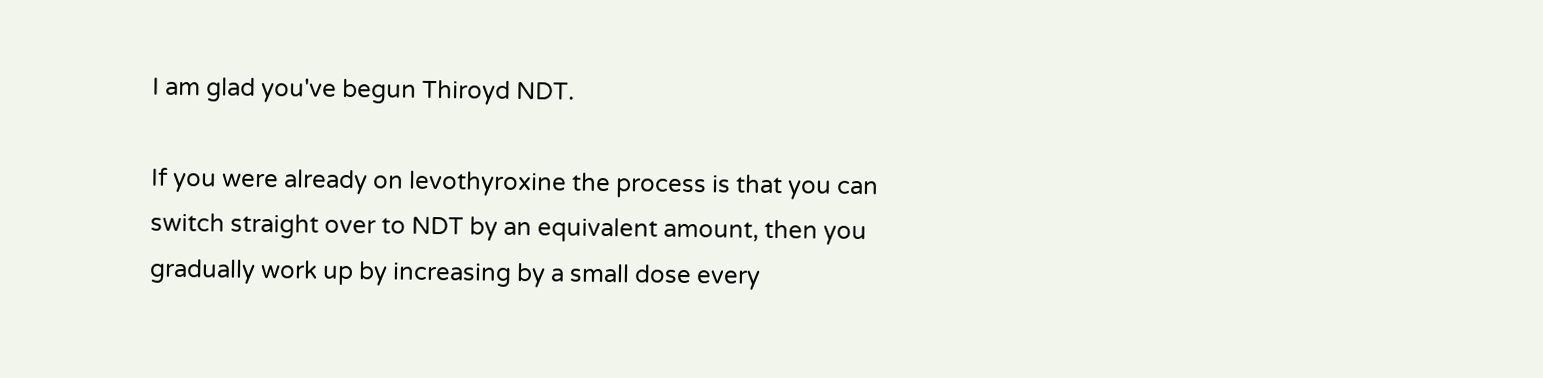I am glad you've begun Thiroyd NDT.

If you were already on levothyroxine the process is that you can switch straight over to NDT by an equivalent amount, then you gradually work up by increasing by a small dose every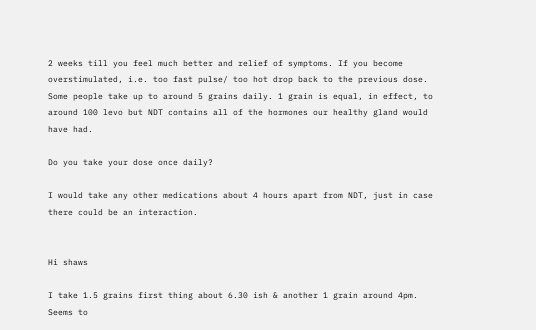2 weeks till you feel much better and relief of symptoms. If you become overstimulated, i.e. too fast pulse/ too hot drop back to the previous dose. Some people take up to around 5 grains daily. 1 grain is equal, in effect, to around 100 levo but NDT contains all of the hormones our healthy gland would have had.

Do you take your dose once daily?

I would take any other medications about 4 hours apart from NDT, just in case there could be an interaction.


Hi shaws

I take 1.5 grains first thing about 6.30 ish & another 1 grain around 4pm. Seems to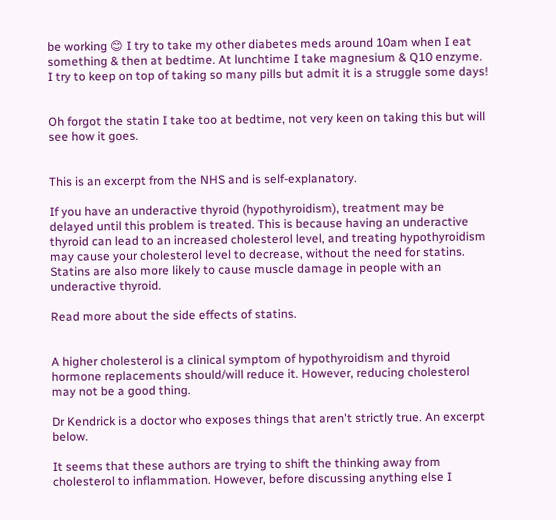be working 😊 I try to take my other diabetes meds around 10am when I eat something & then at bedtime. At lunchtime I take magnesium & Q10 enzyme. I try to keep on top of taking so many pills but admit it is a struggle some days!


Oh forgot the statin I take too at bedtime, not very keen on taking this but will see how it goes.


This is an excerpt from the NHS and is self-explanatory.

If you have an underactive thyroid (hypothyroidism), treatment may be delayed until this problem is treated. This is because having an underactive thyroid can lead to an increased cholesterol level, and treating hypothyroidism may cause your cholesterol level to decrease, without the need for statins. Statins are also more likely to cause muscle damage in people with an underactive thyroid.

Read more about the side effects of statins.


A higher cholesterol is a clinical symptom of hypothyroidism and thyroid hormone replacements should/will reduce it. However, reducing cholesterol may not be a good thing.

Dr Kendrick is a doctor who exposes things that aren't strictly true. An excerpt below.

It seems that these authors are trying to shift the thinking away from cholesterol to inflammation. However, before discussing anything else I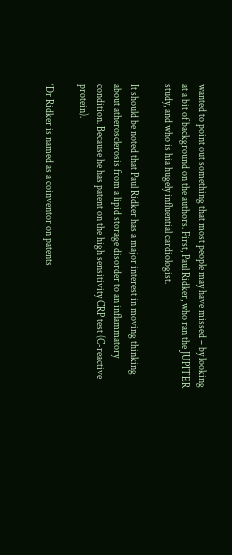wanted to point out something that most people may have missed – by looking at a bit of background on the authors. First, Paul Ridker, who ran the JUPITER study, and who is hia hugely influential cardiologist.

It should be noted that Paul Ridker has a major interest in moving thinking about atherosclerosis from a lipid storage disorder to an inflammatory condition. Because he has patent on the high sensitivity CRP test (C-reactive protein).

‘Dr Ridker is named as a coinventor on patents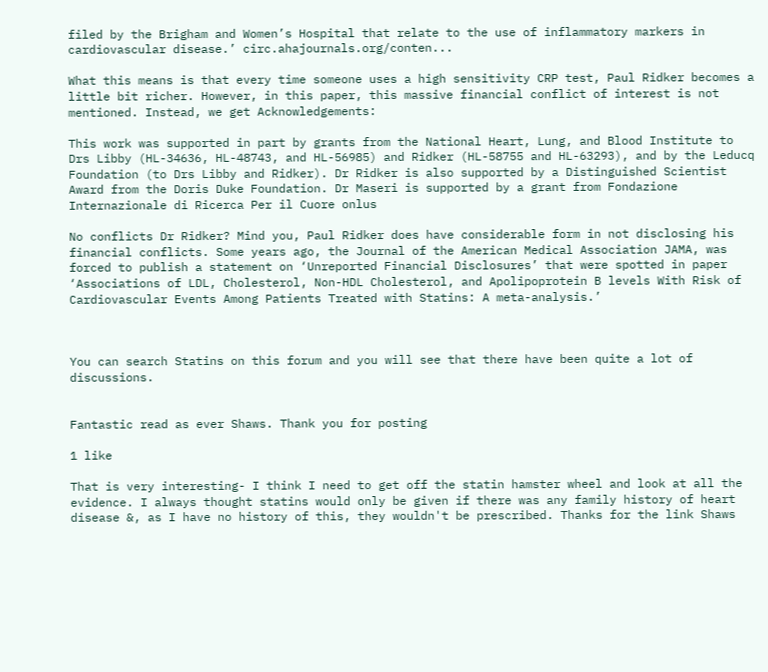filed by the Brigham and Women’s Hospital that relate to the use of inflammatory markers in cardiovascular disease.’ circ.ahajournals.org/conten...

What this means is that every time someone uses a high sensitivity CRP test, Paul Ridker becomes a little bit richer. However, in this paper, this massive financial conflict of interest is not mentioned. Instead, we get Acknowledgements:

This work was supported in part by grants from the National Heart, Lung, and Blood Institute to Drs Libby (HL-34636, HL-48743, and HL-56985) and Ridker (HL-58755 and HL-63293), and by the Leducq Foundation (to Drs Libby and Ridker). Dr Ridker is also supported by a Distinguished Scientist Award from the Doris Duke Foundation. Dr Maseri is supported by a grant from Fondazione Internazionale di Ricerca Per il Cuore onlus

No conflicts Dr Ridker? Mind you, Paul Ridker does have considerable form in not disclosing his financial conflicts. Some years ago, the Journal of the American Medical Association JAMA, was forced to publish a statement on ‘Unreported Financial Disclosures’ that were spotted in paper ‘Associations of LDL, Cholesterol, Non-HDL Cholesterol, and Apolipoprotein B levels With Risk of Cardiovascular Events Among Patients Treated with Statins: A meta-analysis.’



You can search Statins on this forum and you will see that there have been quite a lot of discussions.


Fantastic read as ever Shaws. Thank you for posting

1 like

That is very interesting- I think I need to get off the statin hamster wheel and look at all the evidence. I always thought statins would only be given if there was any family history of heart disease &, as I have no history of this, they wouldn't be prescribed. Thanks for the link Shaws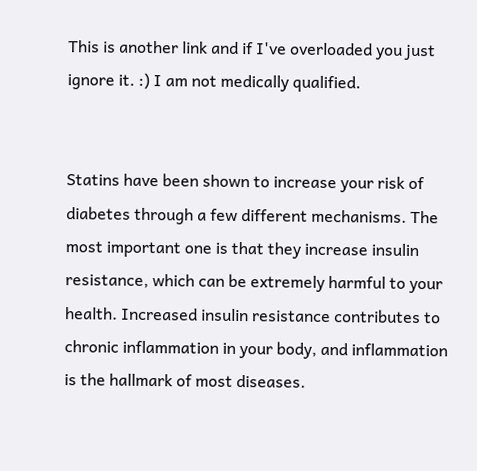This is another link and if I've overloaded you just ignore it. :) I am not medically qualified.


Statins have been shown to increase your risk of diabetes through a few different mechanisms. The most important one is that they increase insulin resistance, which can be extremely harmful to your health. Increased insulin resistance contributes to chronic inflammation in your body, and inflammation is the hallmark of most diseases.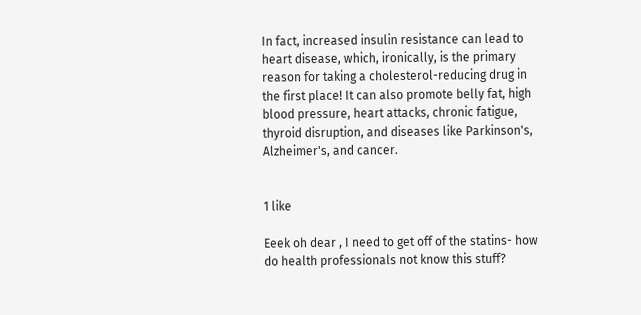In fact, increased insulin resistance can lead to heart disease, which, ironically, is the primary reason for taking a cholesterol-reducing drug in the first place! It can also promote belly fat, high blood pressure, heart attacks, chronic fatigue, thyroid disruption, and diseases like Parkinson's, Alzheimer's, and cancer.


1 like

Eeek oh dear , I need to get off of the statins- how do health professionals not know this stuff?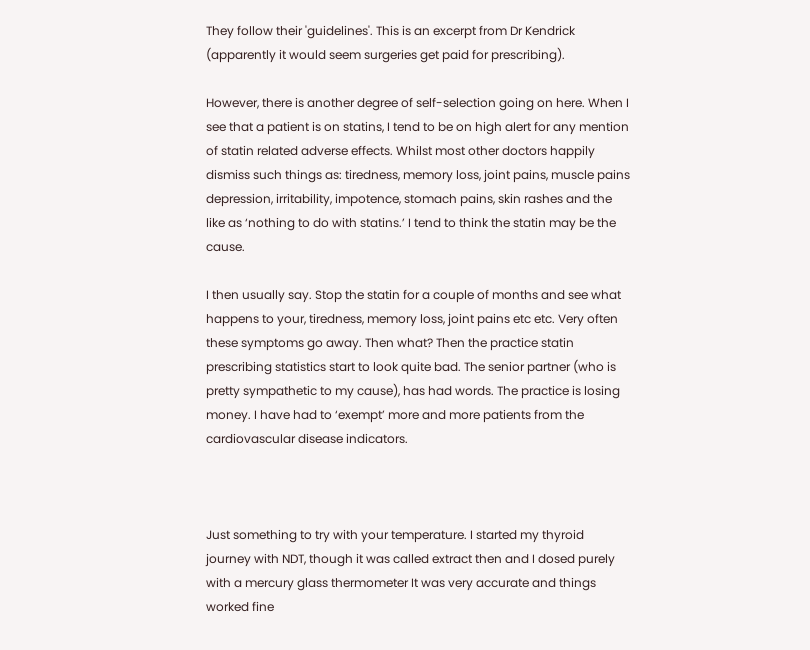They follow their 'guidelines'. This is an excerpt from Dr Kendrick (apparently it would seem surgeries get paid for prescribing).

However, there is another degree of self-selection going on here. When I see that a patient is on statins, I tend to be on high alert for any mention of statin related adverse effects. Whilst most other doctors happily dismiss such things as: tiredness, memory loss, joint pains, muscle pains depression, irritability, impotence, stomach pains, skin rashes and the like as ‘nothing to do with statins.’ I tend to think the statin may be the cause.

I then usually say. Stop the statin for a couple of months and see what happens to your, tiredness, memory loss, joint pains etc etc. Very often these symptoms go away. Then what? Then the practice statin prescribing statistics start to look quite bad. The senior partner (who is pretty sympathetic to my cause), has had words. The practice is losing money. I have had to ‘exempt’ more and more patients from the cardiovascular disease indicators.



Just something to try with your temperature. I started my thyroid journey with NDT, though it was called extract then and I dosed purely with a mercury glass thermometer It was very accurate and things worked fine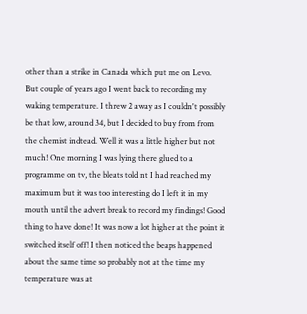other than a strike in Canada which put me on Levo. But couple of years ago I went back to recording my waking temperature. I threw 2 away as I couldn't possibly be that low, around 34, but I decided to buy from from the chemist indtead. Well it was a little higher but not much! One morning I was lying there glued to a programme on tv, the bleats told nt I had reached my maximum but it was too interesting do I left it in my mouth until the advert break to record my findings! Good thing to have done! It was now a lot higher at the point it switched itself off! I then noticed the beaps happened about the same time so probably not at the time my temperature was at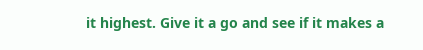it highest. Give it a go and see if it makes a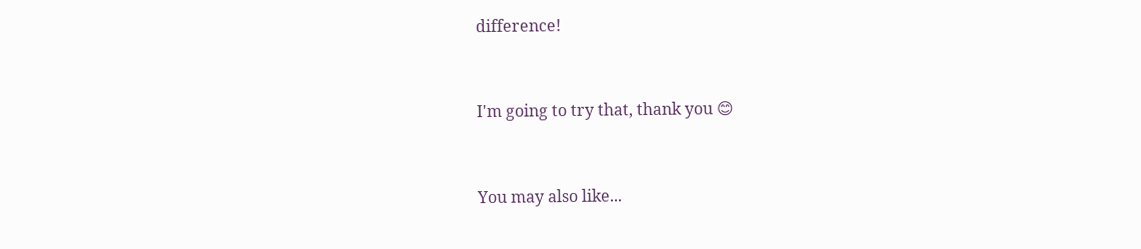difference!


I'm going to try that, thank you 😊


You may also like...